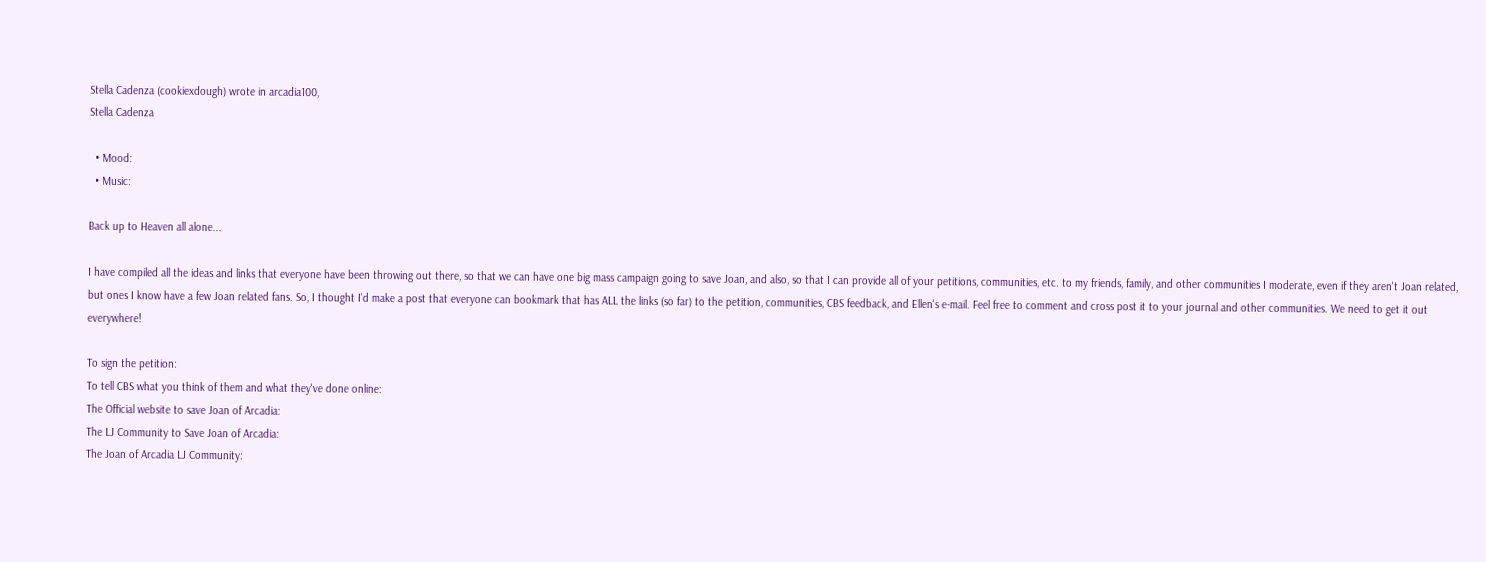Stella Cadenza (cookiexdough) wrote in arcadia100,
Stella Cadenza

  • Mood:
  • Music:

Back up to Heaven all alone...

I have compiled all the ideas and links that everyone have been throwing out there, so that we can have one big mass campaign going to save Joan, and also, so that I can provide all of your petitions, communities, etc. to my friends, family, and other communities I moderate, even if they aren't Joan related, but ones I know have a few Joan related fans. So, I thought I'd make a post that everyone can bookmark that has ALL the links (so far) to the petition, communities, CBS feedback, and Ellen's e-mail. Feel free to comment and cross post it to your journal and other communities. We need to get it out everywhere!

To sign the petition:
To tell CBS what you think of them and what they've done online:
The Official website to save Joan of Arcadia:
The LJ Community to Save Joan of Arcadia:
The Joan of Arcadia LJ Community: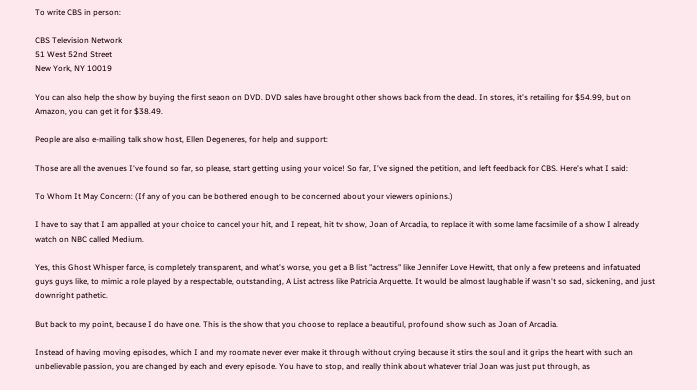To write CBS in person:

CBS Television Network
51 West 52nd Street
New York, NY 10019

You can also help the show by buying the first seaon on DVD. DVD sales have brought other shows back from the dead. In stores, it's retailing for $54.99, but on Amazon, you can get it for $38.49.

People are also e-mailing talk show host, Ellen Degeneres, for help and support:

Those are all the avenues I've found so far, so please, start getting using your voice! So far, I've signed the petition, and left feedback for CBS. Here's what I said:

To Whom It May Concern: (If any of you can be bothered enough to be concerned about your viewers opinions.)

I have to say that I am appalled at your choice to cancel your hit, and I repeat, hit tv show, Joan of Arcadia, to replace it with some lame facsimile of a show I already watch on NBC called Medium.

Yes, this Ghost Whisper farce, is completely transparent, and what's worse, you get a B list "actress" like Jennifer Love Hewitt, that only a few preteens and infatuated guys guys like, to mimic a role played by a respectable, outstanding, A List actress like Patricia Arquette. It would be almost laughable if wasn't so sad, sickening, and just downright pathetic.

But back to my point, because I do have one. This is the show that you choose to replace a beautiful, profound show such as Joan of Arcadia.

Instead of having moving episodes, which I and my roomate never ever make it through without crying because it stirs the soul and it grips the heart with such an unbelievable passion, you are changed by each and every episode. You have to stop, and really think about whatever trial Joan was just put through, as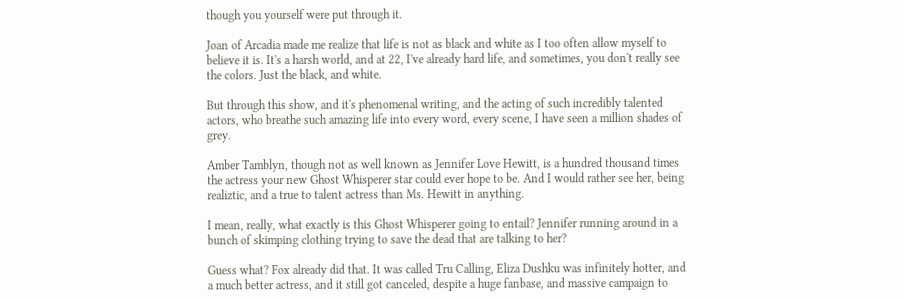though you yourself were put through it.

Joan of Arcadia made me realize that life is not as black and white as I too often allow myself to believe it is. It's a harsh world, and at 22, I've already hard life, and sometimes, you don't really see the colors. Just the black, and white.

But through this show, and it's phenomenal writing, and the acting of such incredibly talented actors, who breathe such amazing life into every word, every scene, I have seen a million shades of grey.

Amber Tamblyn, though not as well known as Jennifer Love Hewitt, is a hundred thousand times the actress your new Ghost Whisperer star could ever hope to be. And I would rather see her, being realiztic, and a true to talent actress than Ms. Hewitt in anything.

I mean, really, what exactly is this Ghost Whisperer going to entail? Jennifer running around in a bunch of skimping clothing trying to save the dead that are talking to her?

Guess what? Fox already did that. It was called Tru Calling, Eliza Dushku was infinitely hotter, and a much better actress, and it still got canceled, despite a huge fanbase, and massive campaign to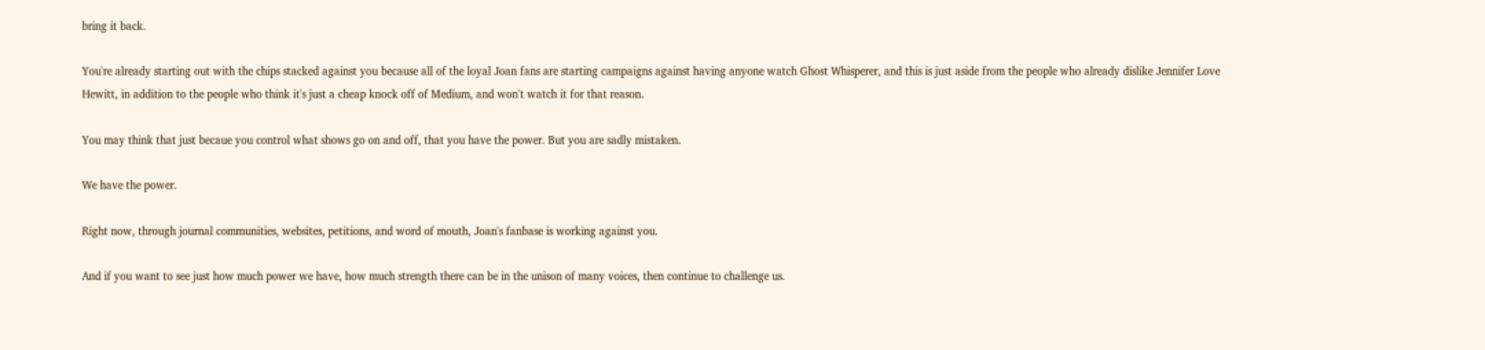bring it back.

You're already starting out with the chips stacked against you because all of the loyal Joan fans are starting campaigns against having anyone watch Ghost Whisperer, and this is just aside from the people who already dislike Jennifer Love Hewitt, in addition to the people who think it's just a cheap knock off of Medium, and won't watch it for that reason.

You may think that just becaue you control what shows go on and off, that you have the power. But you are sadly mistaken.

We have the power.

Right now, through journal communities, websites, petitions, and word of mouth, Joan's fanbase is working against you.

And if you want to see just how much power we have, how much strength there can be in the unison of many voices, then continue to challenge us.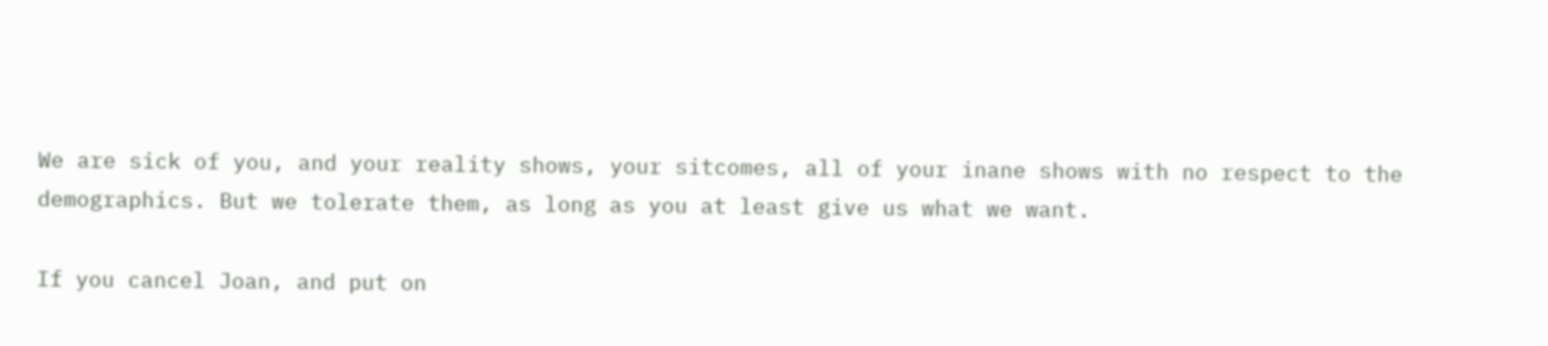We are sick of you, and your reality shows, your sitcomes, all of your inane shows with no respect to the demographics. But we tolerate them, as long as you at least give us what we want.

If you cancel Joan, and put on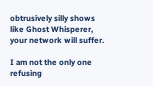obtrusively silly shows like Ghost Whisperer, your network will suffer.

I am not the only one refusing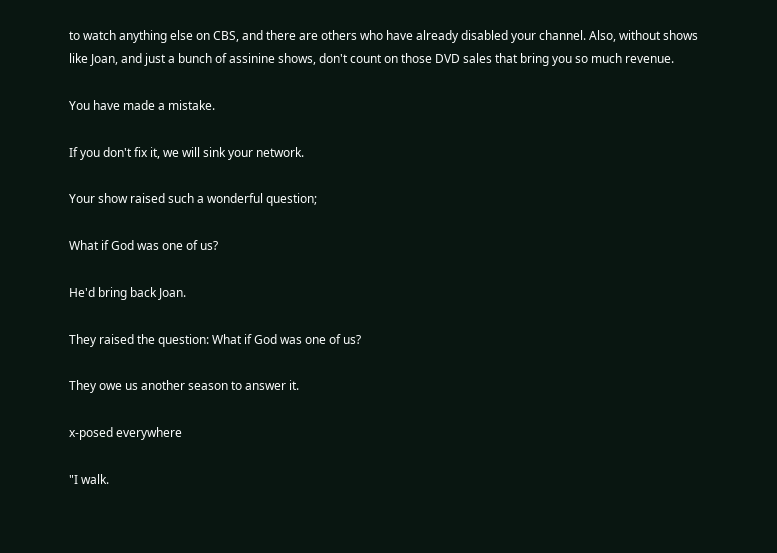to watch anything else on CBS, and there are others who have already disabled your channel. Also, without shows like Joan, and just a bunch of assinine shows, don't count on those DVD sales that bring you so much revenue.

You have made a mistake.

If you don't fix it, we will sink your network.

Your show raised such a wonderful question;

What if God was one of us?

He'd bring back Joan.

They raised the question: What if God was one of us?

They owe us another season to answer it.

x-posed everywhere

"I walk.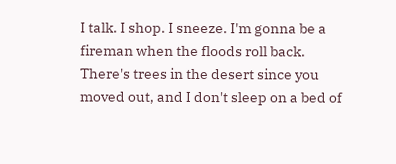I talk. I shop. I sneeze. I'm gonna be a fireman when the floods roll back. There's trees in the desert since you moved out, and I don't sleep on a bed of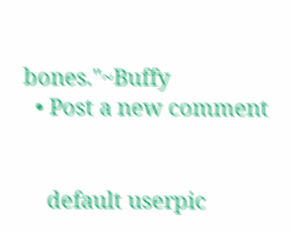bones."~Buffy
  • Post a new comment


    default userpic